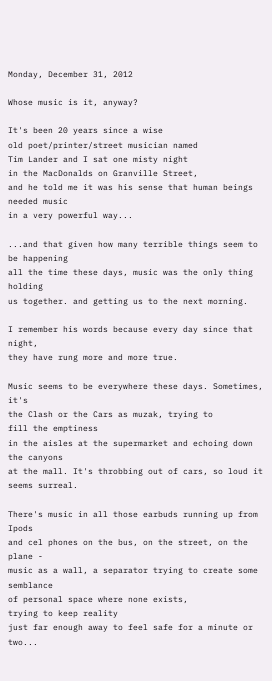Monday, December 31, 2012

Whose music is it, anyway?

It's been 20 years since a wise
old poet/printer/street musician named
Tim Lander and I sat one misty night
in the MacDonalds on Granville Street,
and he told me it was his sense that human beings needed music
in a very powerful way...

...and that given how many terrible things seem to be happening
all the time these days, music was the only thing holding
us together. and getting us to the next morning.

I remember his words because every day since that night,
they have rung more and more true.

Music seems to be everywhere these days. Sometimes, it's
the Clash or the Cars as muzak, trying to
fill the emptiness
in the aisles at the supermarket and echoing down the canyons
at the mall. It's throbbing out of cars, so loud it seems surreal.

There's music in all those earbuds running up from Ipods
and cel phones on the bus, on the street, on the plane -
music as a wall, a separator trying to create some semblance
of personal space where none exists,
trying to keep reality
just far enough away to feel safe for a minute or two...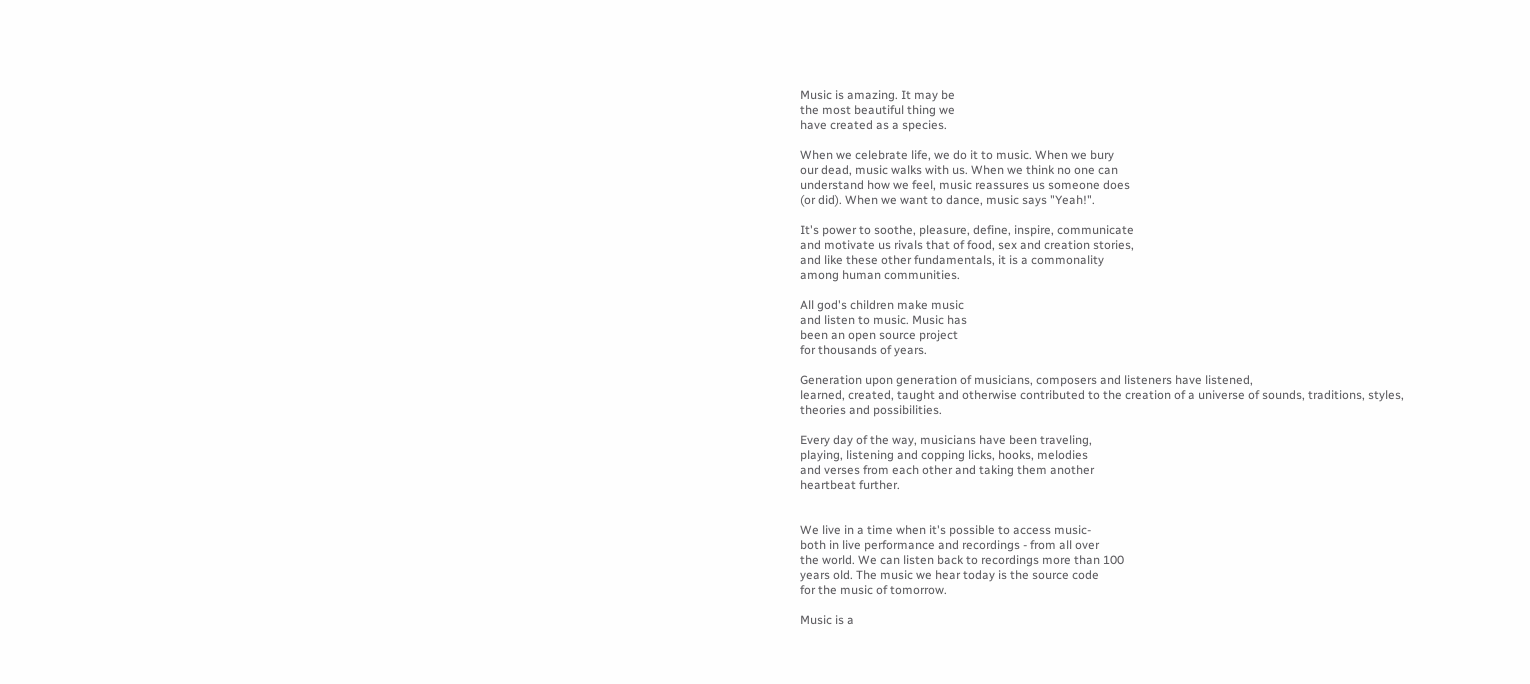Music is amazing. It may be
the most beautiful thing we
have created as a species.

When we celebrate life, we do it to music. When we bury
our dead, music walks with us. When we think no one can
understand how we feel, music reassures us someone does
(or did). When we want to dance, music says "Yeah!".

It's power to soothe, pleasure, define, inspire, communicate
and motivate us rivals that of food, sex and creation stories,
and like these other fundamentals, it is a commonality
among human communities.

All god's children make music
and listen to music. Music has
been an open source project
for thousands of years.

Generation upon generation of musicians, composers and listeners have listened,
learned, created, taught and otherwise contributed to the creation of a universe of sounds, traditions, styles,
theories and possibilities.

Every day of the way, musicians have been traveling,
playing, listening and copping licks, hooks, melodies
and verses from each other and taking them another
heartbeat further.


We live in a time when it's possible to access music-
both in live performance and recordings - from all over
the world. We can listen back to recordings more than 100
years old. The music we hear today is the source code
for the music of tomorrow.

Music is a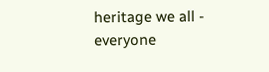heritage we all -
everyone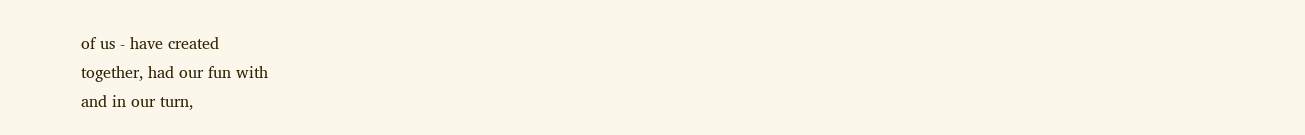of us - have created
together, had our fun with
and in our turn,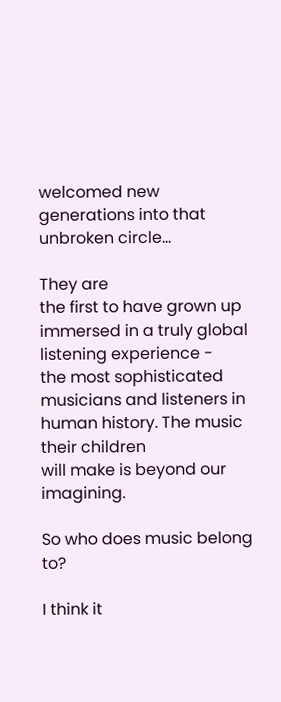welcomed new
generations into that unbroken circle...

They are
the first to have grown up
immersed in a truly global listening experience -
the most sophisticated musicians and listeners in human history. The music their children
will make is beyond our imagining.

So who does music belong to?

I think it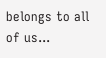belongs to all of us...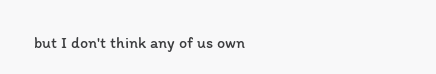but I don't think any of us own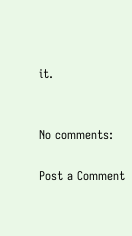it.


No comments:

Post a Comment